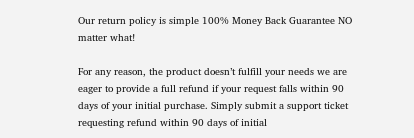Our return policy is simple 100% Money Back Guarantee NO matter what!

For any reason, the product doesn’t fulfill your needs we are eager to provide a full refund if your request falls within 90 days of your initial purchase. Simply submit a support ticket requesting refund within 90 days of initial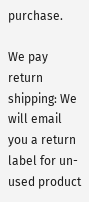purchase.

We pay return shipping: We will email you a return label for un-used product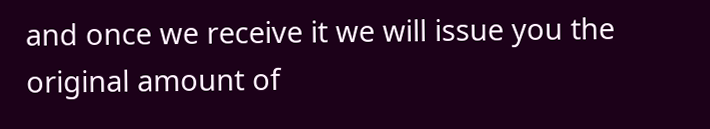and once we receive it we will issue you the original amount of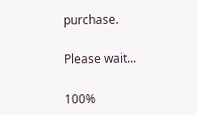purchase.

Please wait...

100%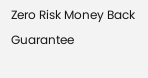Zero Risk Money Back Guarantee